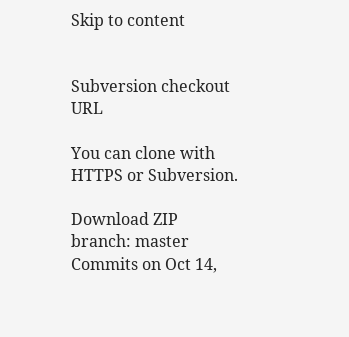Skip to content


Subversion checkout URL

You can clone with HTTPS or Subversion.

Download ZIP
branch: master
Commits on Oct 14,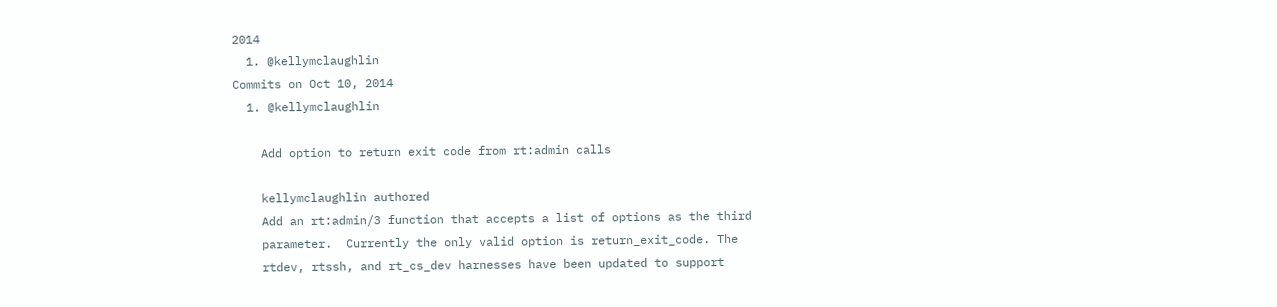2014
  1. @kellymclaughlin
Commits on Oct 10, 2014
  1. @kellymclaughlin

    Add option to return exit code from rt:admin calls

    kellymclaughlin authored
    Add an rt:admin/3 function that accepts a list of options as the third
    parameter.  Currently the only valid option is return_exit_code. The
    rtdev, rtssh, and rt_cs_dev harnesses have been updated to support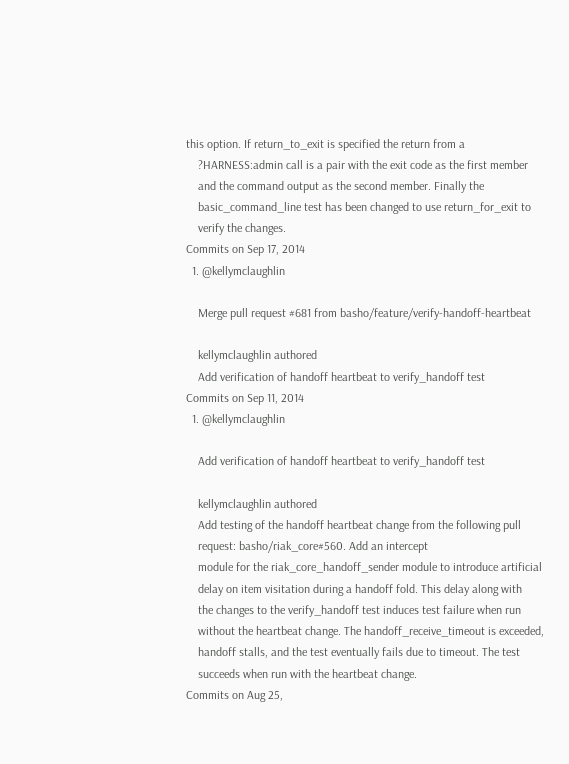this option. If return_to_exit is specified the return from a
    ?HARNESS:admin call is a pair with the exit code as the first member
    and the command output as the second member. Finally the
    basic_command_line test has been changed to use return_for_exit to
    verify the changes.
Commits on Sep 17, 2014
  1. @kellymclaughlin

    Merge pull request #681 from basho/feature/verify-handoff-heartbeat

    kellymclaughlin authored
    Add verification of handoff heartbeat to verify_handoff test
Commits on Sep 11, 2014
  1. @kellymclaughlin

    Add verification of handoff heartbeat to verify_handoff test

    kellymclaughlin authored
    Add testing of the handoff heartbeat change from the following pull
    request: basho/riak_core#560. Add an intercept
    module for the riak_core_handoff_sender module to introduce artificial
    delay on item visitation during a handoff fold. This delay along with
    the changes to the verify_handoff test induces test failure when run
    without the heartbeat change. The handoff_receive_timeout is exceeded,
    handoff stalls, and the test eventually fails due to timeout. The test
    succeeds when run with the heartbeat change.
Commits on Aug 25,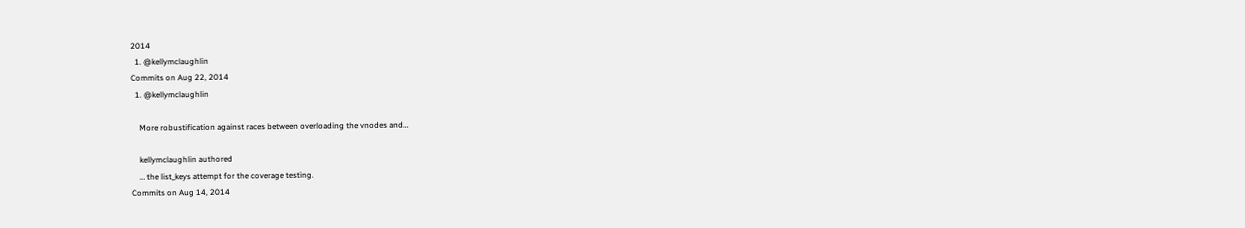2014
  1. @kellymclaughlin
Commits on Aug 22, 2014
  1. @kellymclaughlin

    More robustification against races between overloading the vnodes and…

    kellymclaughlin authored
    … the list_keys attempt for the coverage testing.
Commits on Aug 14, 2014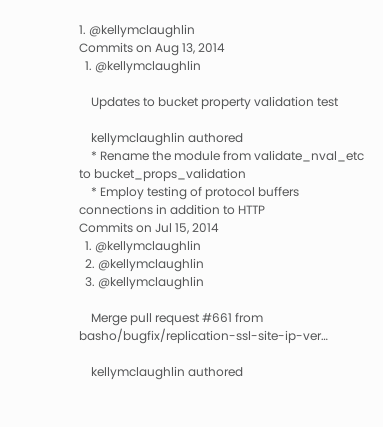1. @kellymclaughlin
Commits on Aug 13, 2014
  1. @kellymclaughlin

    Updates to bucket property validation test

    kellymclaughlin authored
    * Rename the module from validate_nval_etc to bucket_props_validation
    * Employ testing of protocol buffers connections in addition to HTTP
Commits on Jul 15, 2014
  1. @kellymclaughlin
  2. @kellymclaughlin
  3. @kellymclaughlin

    Merge pull request #661 from basho/bugfix/replication-ssl-site-ip-ver…

    kellymclaughlin authored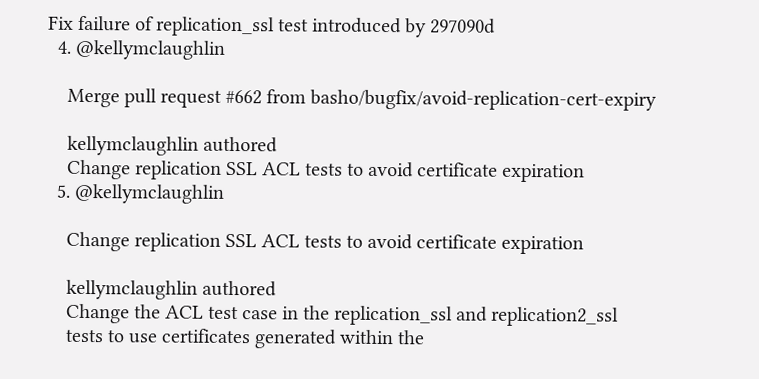Fix failure of replication_ssl test introduced by 297090d
  4. @kellymclaughlin

    Merge pull request #662 from basho/bugfix/avoid-replication-cert-expiry

    kellymclaughlin authored
    Change replication SSL ACL tests to avoid certificate expiration
  5. @kellymclaughlin

    Change replication SSL ACL tests to avoid certificate expiration

    kellymclaughlin authored
    Change the ACL test case in the replication_ssl and replication2_ssl
    tests to use certificates generated within the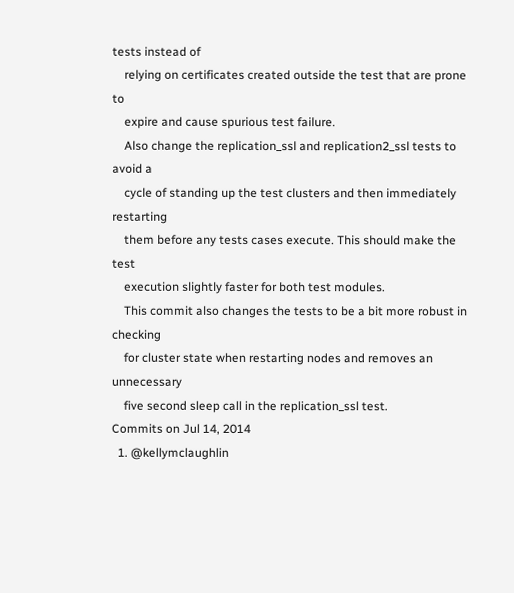tests instead of
    relying on certificates created outside the test that are prone to
    expire and cause spurious test failure.
    Also change the replication_ssl and replication2_ssl tests to avoid a
    cycle of standing up the test clusters and then immediately restarting
    them before any tests cases execute. This should make the test
    execution slightly faster for both test modules.
    This commit also changes the tests to be a bit more robust in checking
    for cluster state when restarting nodes and removes an unnecessary
    five second sleep call in the replication_ssl test.
Commits on Jul 14, 2014
  1. @kellymclaughlin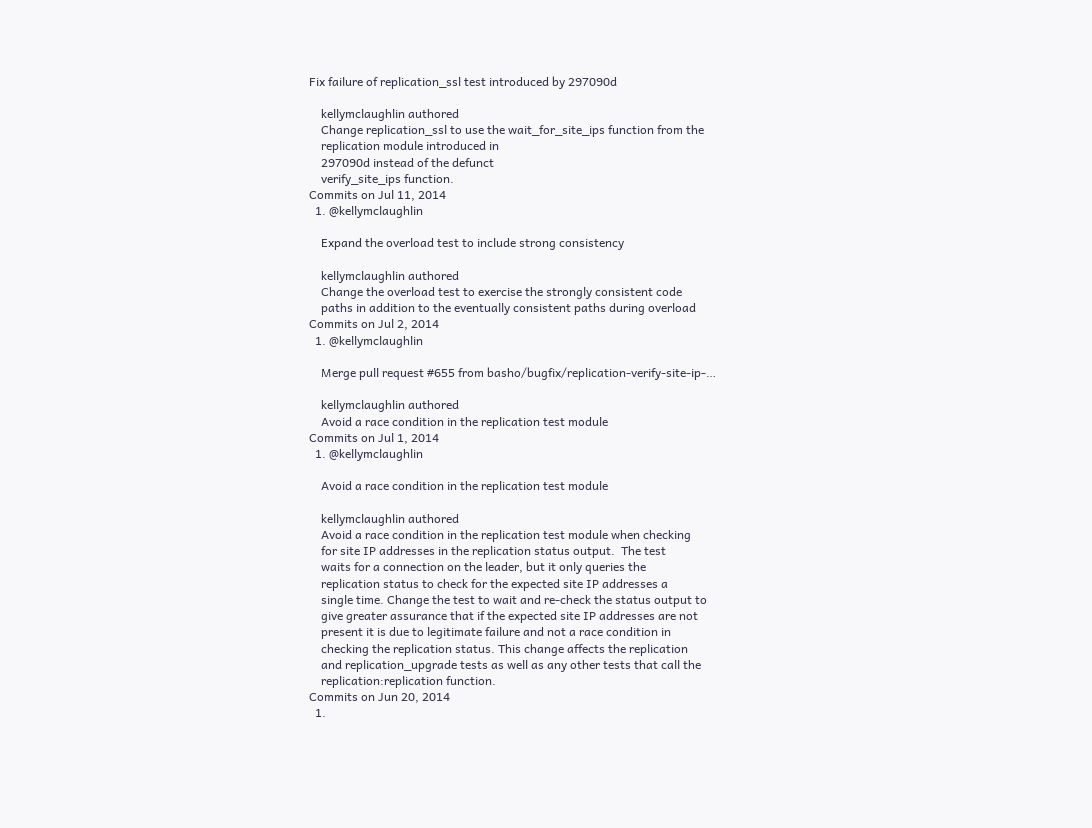Fix failure of replication_ssl test introduced by 297090d

    kellymclaughlin authored
    Change replication_ssl to use the wait_for_site_ips function from the
    replication module introduced in
    297090d instead of the defunct
    verify_site_ips function.
Commits on Jul 11, 2014
  1. @kellymclaughlin

    Expand the overload test to include strong consistency

    kellymclaughlin authored
    Change the overload test to exercise the strongly consistent code
    paths in addition to the eventually consistent paths during overload
Commits on Jul 2, 2014
  1. @kellymclaughlin

    Merge pull request #655 from basho/bugfix/replication-verify-site-ip-…

    kellymclaughlin authored
    Avoid a race condition in the replication test module
Commits on Jul 1, 2014
  1. @kellymclaughlin

    Avoid a race condition in the replication test module

    kellymclaughlin authored
    Avoid a race condition in the replication test module when checking
    for site IP addresses in the replication status output.  The test
    waits for a connection on the leader, but it only queries the
    replication status to check for the expected site IP addresses a
    single time. Change the test to wait and re-check the status output to
    give greater assurance that if the expected site IP addresses are not
    present it is due to legitimate failure and not a race condition in
    checking the replication status. This change affects the replication
    and replication_upgrade tests as well as any other tests that call the
    replication:replication function.
Commits on Jun 20, 2014
  1.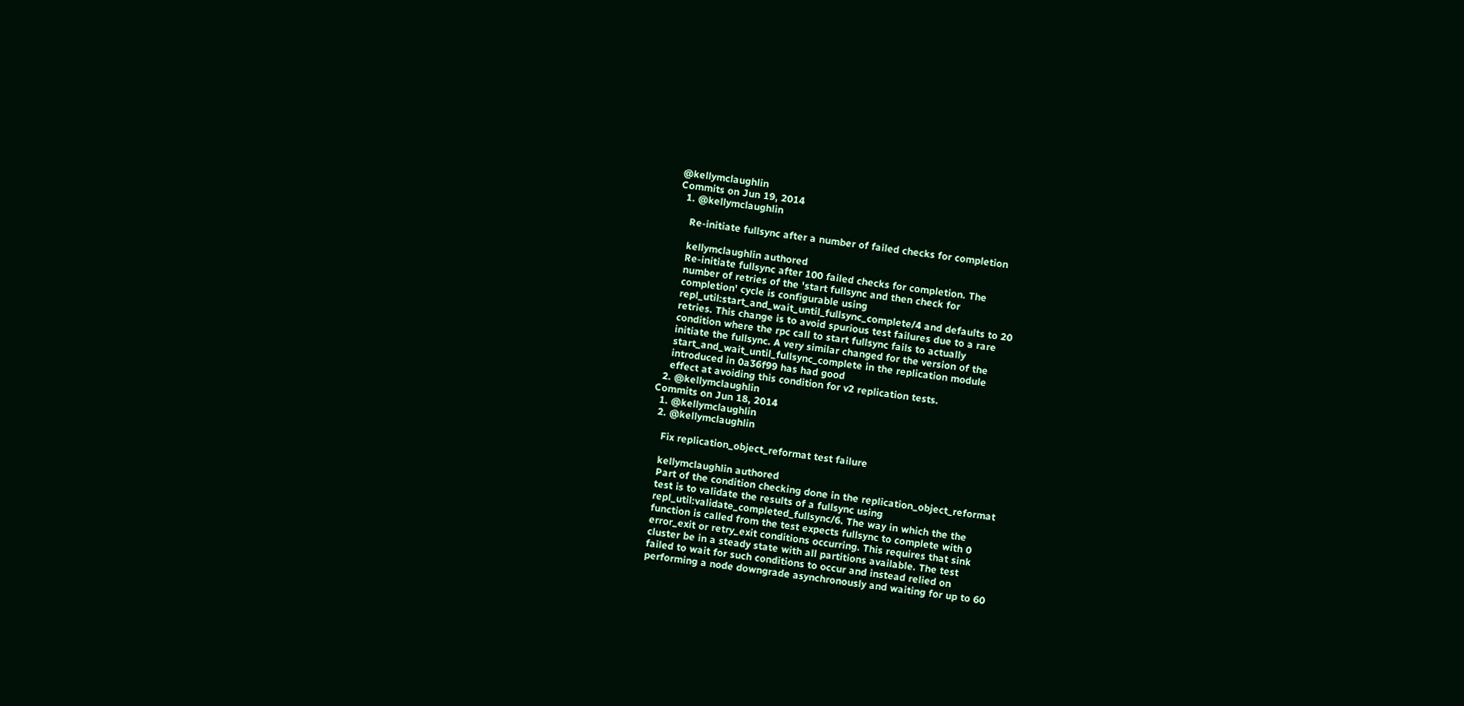@kellymclaughlin
Commits on Jun 19, 2014
  1. @kellymclaughlin

    Re-initiate fullsync after a number of failed checks for completion

    kellymclaughlin authored
    Re-initiate fullsync after 100 failed checks for completion. The
    number of retries of the 'start fullsync and then check for
    completion' cycle is configurable using
    repl_util:start_and_wait_until_fullsync_complete/4 and defaults to 20
    retries. This change is to avoid spurious test failures due to a rare
    condition where the rpc call to start fullsync fails to actually
    initiate the fullsync. A very similar changed for the version of the
    start_and_wait_until_fullsync_complete in the replication module
    introduced in 0a36f99 has had good
    effect at avoiding this condition for v2 replication tests.
  2. @kellymclaughlin
Commits on Jun 18, 2014
  1. @kellymclaughlin
  2. @kellymclaughlin

    Fix replication_object_reformat test failure

    kellymclaughlin authored
    Part of the condition checking done in the replication_object_reformat
    test is to validate the results of a fullsync using
    repl_util:validate_completed_fullsync/6. The way in which the the
    function is called from the test expects fullsync to complete with 0
    error_exit or retry_exit conditions occurring. This requires that sink
    cluster be in a steady state with all partitions available. The test
    failed to wait for such conditions to occur and instead relied on
    performing a node downgrade asynchronously and waiting for up to 60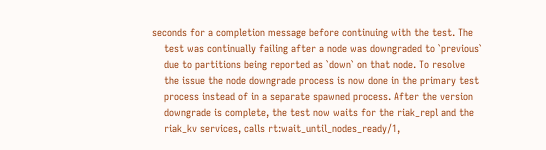seconds for a completion message before continuing with the test. The
    test was continually failing after a node was downgraded to `previous`
    due to partitions being reported as `down` on that node. To resolve
    the issue the node downgrade process is now done in the primary test
    process instead of in a separate spawned process. After the version
    downgrade is complete, the test now waits for the riak_repl and the
    riak_kv services, calls rt:wait_until_nodes_ready/1,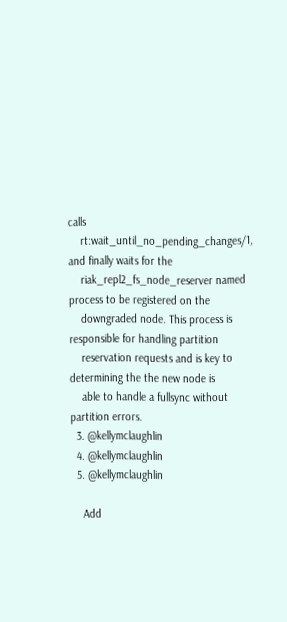calls
    rt:wait_until_no_pending_changes/1, and finally waits for the
    riak_repl2_fs_node_reserver named process to be registered on the
    downgraded node. This process is responsible for handling partition
    reservation requests and is key to determining the the new node is
    able to handle a fullsync without partition errors.
  3. @kellymclaughlin
  4. @kellymclaughlin
  5. @kellymclaughlin

    Add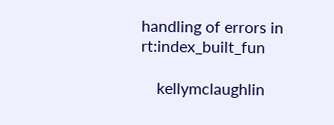handling of errors in rt:index_built_fun

    kellymclaughlin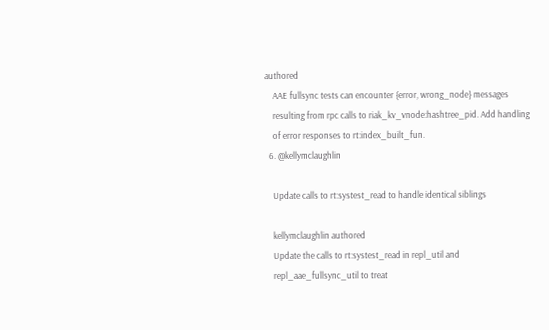authored
    AAE fullsync tests can encounter {error, wrong_node} messages
    resulting from rpc calls to riak_kv_vnode:hashtree_pid. Add handling
    of error responses to rt:index_built_fun.
  6. @kellymclaughlin

    Update calls to rt:systest_read to handle identical siblings

    kellymclaughlin authored
    Update the calls to rt:systest_read in repl_util and
    repl_aae_fullsync_util to treat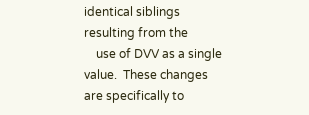identical siblings resulting from the
    use of DVV as a single value.  These changes are specifically to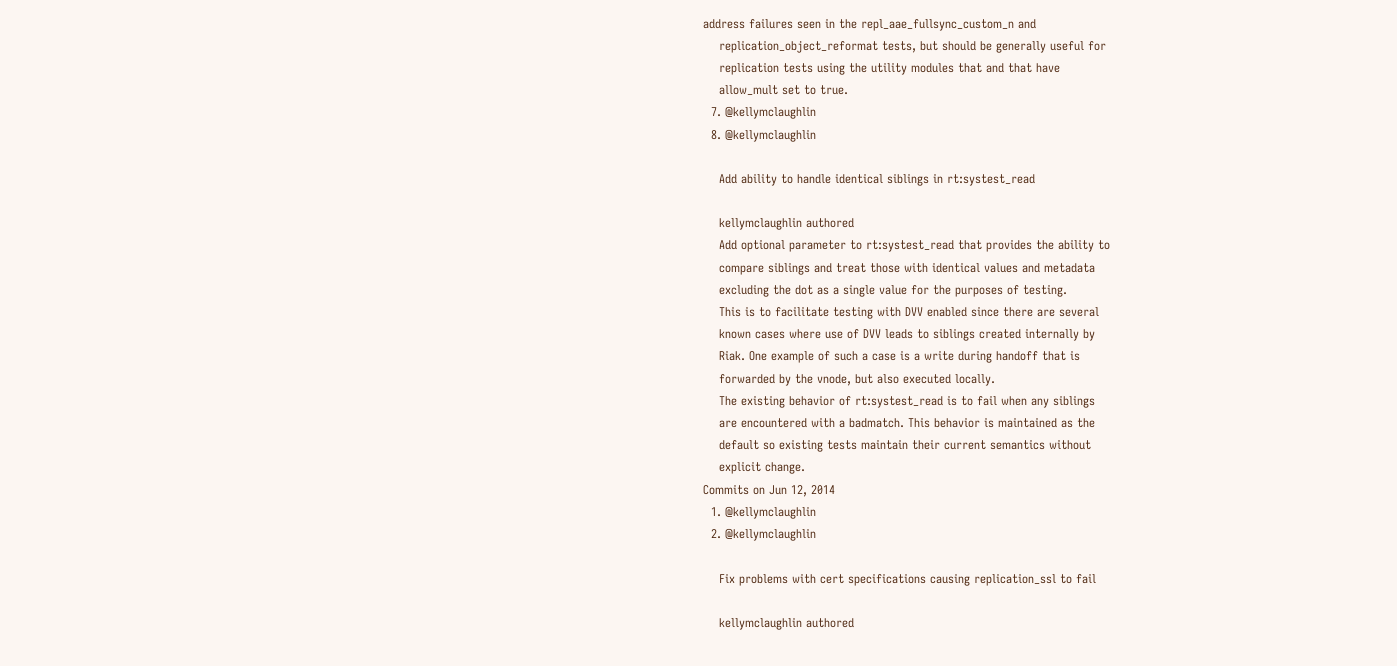address failures seen in the repl_aae_fullsync_custom_n and
    replication_object_reformat tests, but should be generally useful for
    replication tests using the utility modules that and that have
    allow_mult set to true.
  7. @kellymclaughlin
  8. @kellymclaughlin

    Add ability to handle identical siblings in rt:systest_read

    kellymclaughlin authored
    Add optional parameter to rt:systest_read that provides the ability to
    compare siblings and treat those with identical values and metadata
    excluding the dot as a single value for the purposes of testing.
    This is to facilitate testing with DVV enabled since there are several
    known cases where use of DVV leads to siblings created internally by
    Riak. One example of such a case is a write during handoff that is
    forwarded by the vnode, but also executed locally.
    The existing behavior of rt:systest_read is to fail when any siblings
    are encountered with a badmatch. This behavior is maintained as the
    default so existing tests maintain their current semantics without
    explicit change.
Commits on Jun 12, 2014
  1. @kellymclaughlin
  2. @kellymclaughlin

    Fix problems with cert specifications causing replication_ssl to fail

    kellymclaughlin authored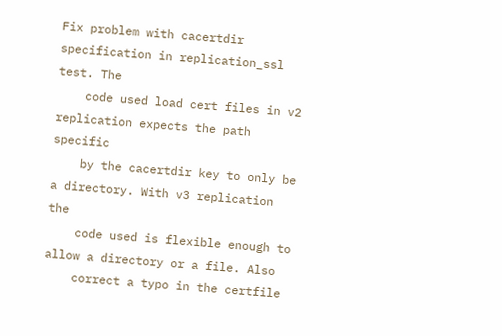Fix problem with cacertdir specification in replication_ssl test. The
    code used load cert files in v2 replication expects the path specific
    by the cacertdir key to only be a directory. With v3 replication the
    code used is flexible enough to allow a directory or a file. Also
    correct a typo in the certfile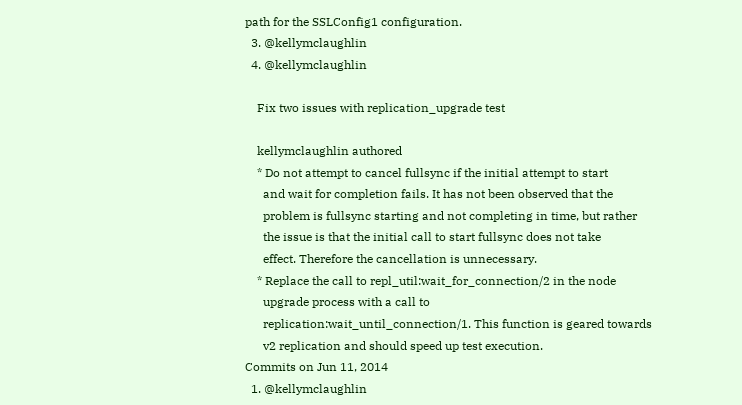path for the SSLConfig1 configuration.
  3. @kellymclaughlin
  4. @kellymclaughlin

    Fix two issues with replication_upgrade test

    kellymclaughlin authored
    * Do not attempt to cancel fullsync if the initial attempt to start
      and wait for completion fails. It has not been observed that the
      problem is fullsync starting and not completing in time, but rather
      the issue is that the initial call to start fullsync does not take
      effect. Therefore the cancellation is unnecessary.
    * Replace the call to repl_util:wait_for_connection/2 in the node
      upgrade process with a call to
      replication:wait_until_connection/1. This function is geared towards
      v2 replication and should speed up test execution.
Commits on Jun 11, 2014
  1. @kellymclaughlin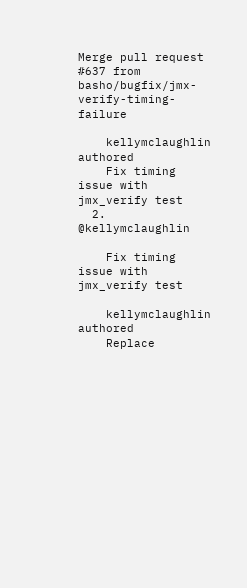Merge pull request #637 from basho/bugfix/jmx-verify-timing-failure

    kellymclaughlin authored
    Fix timing issue with jmx_verify test
  2. @kellymclaughlin

    Fix timing issue with jmx_verify test

    kellymclaughlin authored
    Replace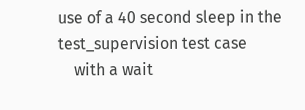use of a 40 second sleep in the test_supervision test case
    with a wait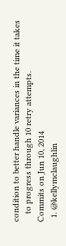condition to better handle variances in the time it takes
    to progress through 10 retry attempts.
Commits on Jun 10, 2014
  1. @kellymclaughlin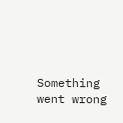Something went wrong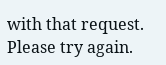with that request. Please try again.